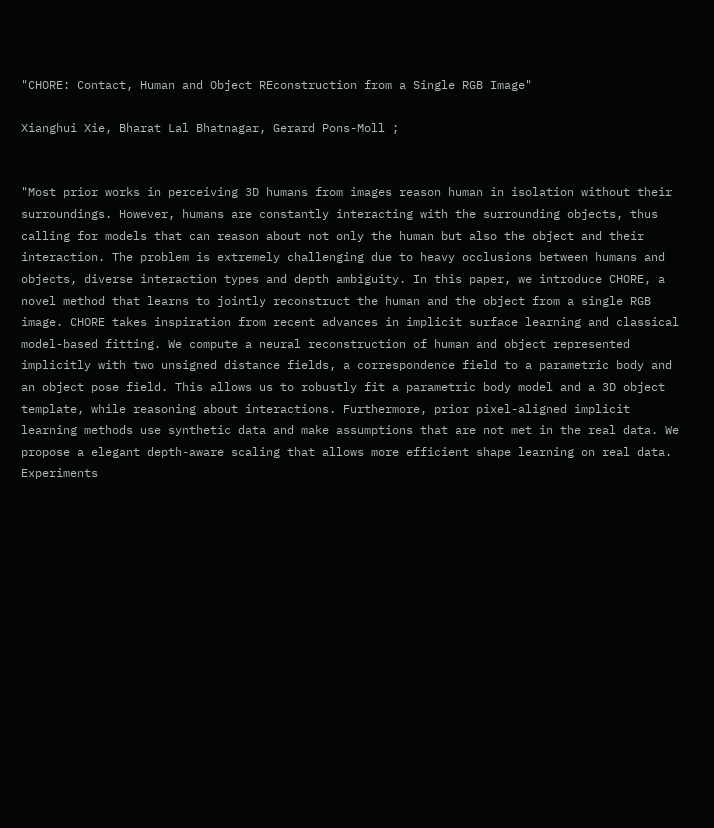"CHORE: Contact, Human and Object REconstruction from a Single RGB Image"

Xianghui Xie, Bharat Lal Bhatnagar, Gerard Pons-Moll ;


"Most prior works in perceiving 3D humans from images reason human in isolation without their surroundings. However, humans are constantly interacting with the surrounding objects, thus calling for models that can reason about not only the human but also the object and their interaction. The problem is extremely challenging due to heavy occlusions between humans and objects, diverse interaction types and depth ambiguity. In this paper, we introduce CHORE, a novel method that learns to jointly reconstruct the human and the object from a single RGB image. CHORE takes inspiration from recent advances in implicit surface learning and classical model-based fitting. We compute a neural reconstruction of human and object represented implicitly with two unsigned distance fields, a correspondence field to a parametric body and an object pose field. This allows us to robustly fit a parametric body model and a 3D object template, while reasoning about interactions. Furthermore, prior pixel-aligned implicit learning methods use synthetic data and make assumptions that are not met in the real data. We propose a elegant depth-aware scaling that allows more efficient shape learning on real data. Experiments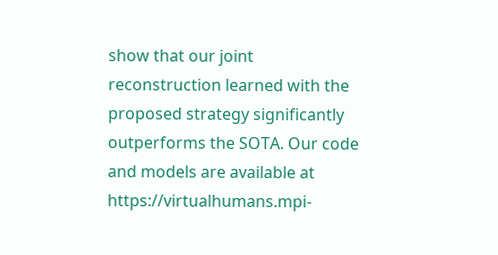show that our joint reconstruction learned with the proposed strategy significantly outperforms the SOTA. Our code and models are available at https://virtualhumans.mpi-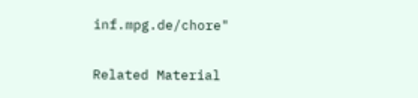inf.mpg.de/chore"

Related Material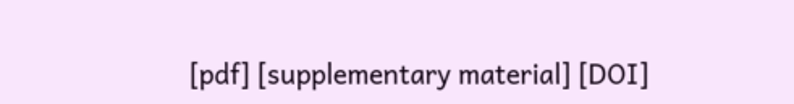[pdf] [supplementary material] [DOI]